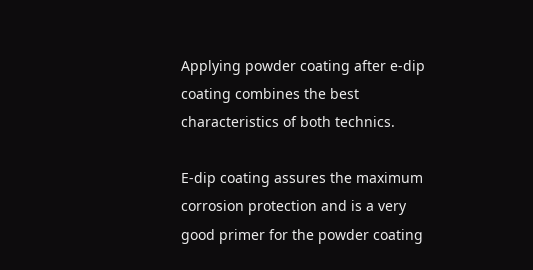Applying powder coating after e-dip coating combines the best characteristics of both technics.

E-dip coating assures the maximum corrosion protection and is a very good primer for the powder coating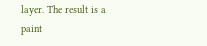layer. The result is a paint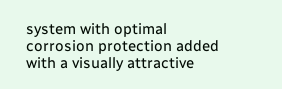system with optimal corrosion protection added with a visually attractive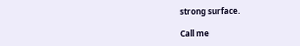strong surface.

Call me